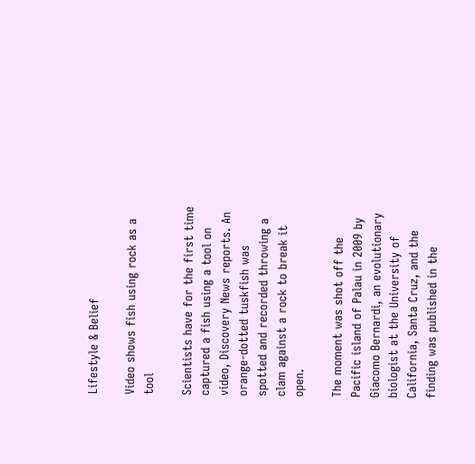Lifestyle & Belief

Video shows fish using rock as a tool

Scientists have for the first time captured a fish using a tool on video, Discovery News reports. An orange-dotted tuskfish was spotted and recorded throwing a clam against a rock to break it open.

The moment was shot off the Pacific island of Palau in 2009 by Giacomo Bernardi, an evolutionary biologist at the University of California, Santa Cruz, and the finding was published in the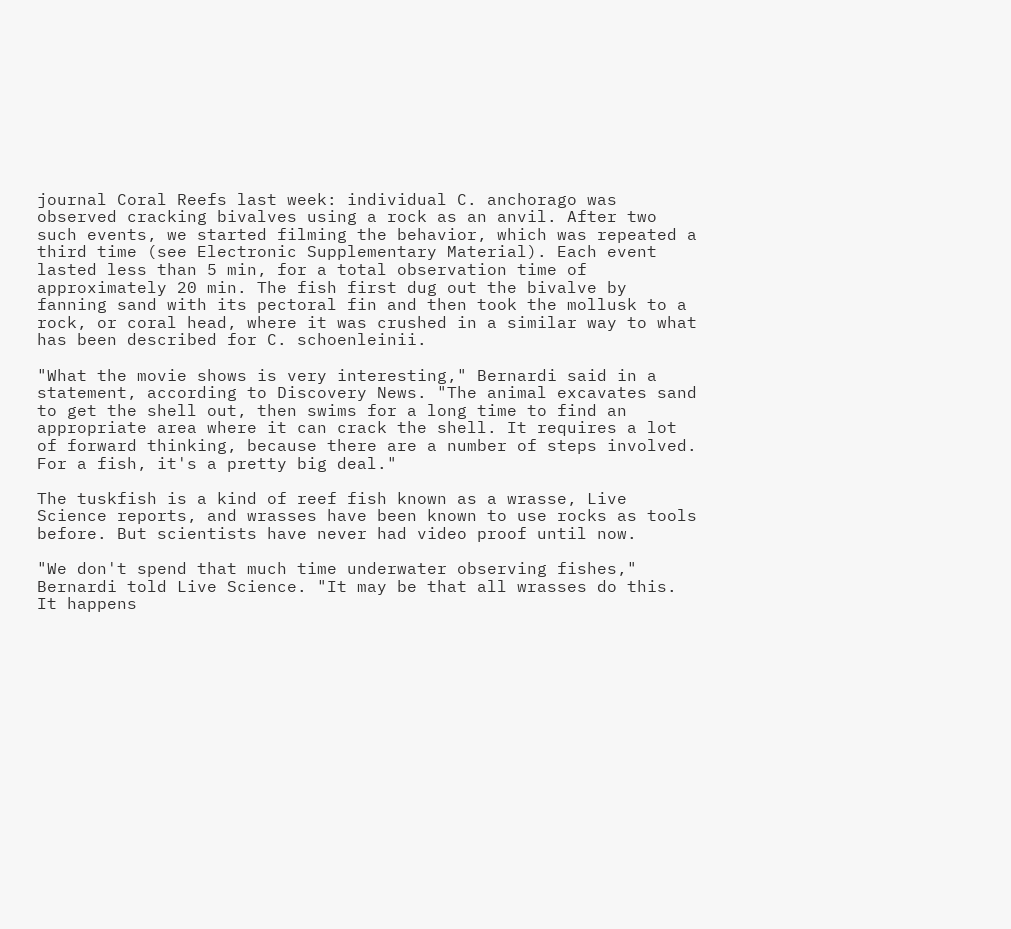journal Coral Reefs last week: individual C. anchorago was observed cracking bivalves using a rock as an anvil. After two such events, we started filming the behavior, which was repeated a third time (see Electronic Supplementary Material). Each event lasted less than 5 min, for a total observation time of approximately 20 min. The fish first dug out the bivalve by fanning sand with its pectoral fin and then took the mollusk to a rock, or coral head, where it was crushed in a similar way to what has been described for C. schoenleinii.

"What the movie shows is very interesting," Bernardi said in a statement, according to Discovery News. "The animal excavates sand to get the shell out, then swims for a long time to find an appropriate area where it can crack the shell. It requires a lot of forward thinking, because there are a number of steps involved. For a fish, it's a pretty big deal."

The tuskfish is a kind of reef fish known as a wrasse, Live Science reports, and wrasses have been known to use rocks as tools before. But scientists have never had video proof until now.

"We don't spend that much time underwater observing fishes," Bernardi told Live Science. "It may be that all wrasses do this. It happens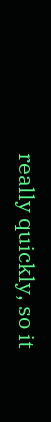really quickly, so it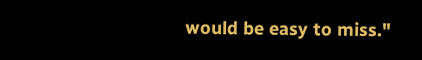would be easy to miss."